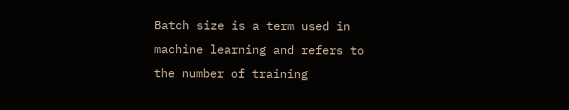Batch size is a term used in machine learning and refers to the number of training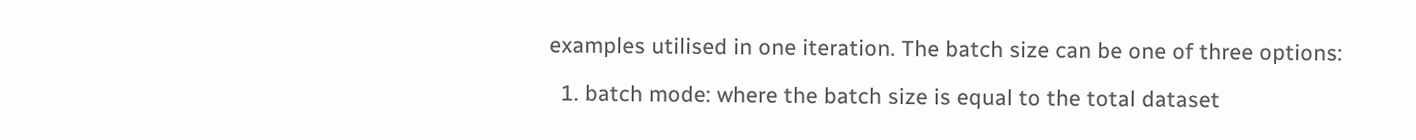examples utilised in one iteration. The batch size can be one of three options:

  1. batch mode: where the batch size is equal to the total dataset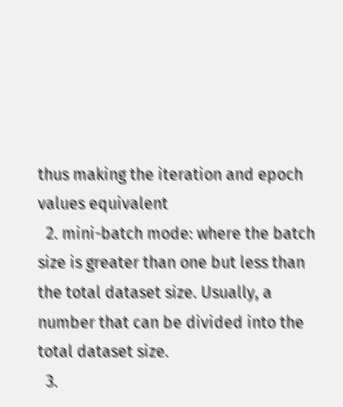thus making the iteration and epoch values equivalent
  2. mini-batch mode: where the batch size is greater than one but less than the total dataset size. Usually, a number that can be divided into the total dataset size.
  3.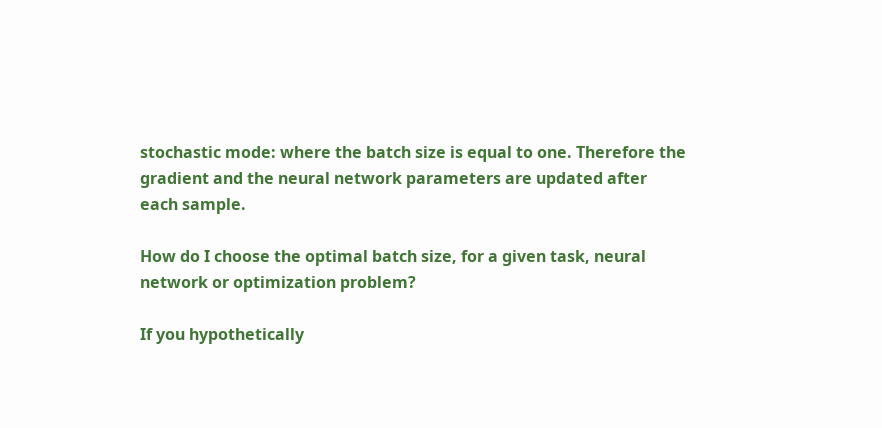stochastic mode: where the batch size is equal to one. Therefore the gradient and the neural network parameters are updated after each sample.

How do I choose the optimal batch size, for a given task, neural network or optimization problem?

If you hypothetically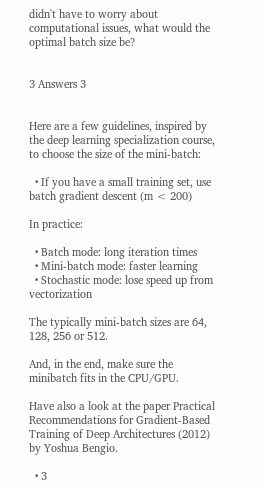didn't have to worry about computational issues, what would the optimal batch size be?


3 Answers 3


Here are a few guidelines, inspired by the deep learning specialization course, to choose the size of the mini-batch:

  • If you have a small training set, use batch gradient descent (m < 200)

In practice:

  • Batch mode: long iteration times
  • Mini-batch mode: faster learning
  • Stochastic mode: lose speed up from vectorization

The typically mini-batch sizes are 64, 128, 256 or 512.

And, in the end, make sure the minibatch fits in the CPU/GPU.

Have also a look at the paper Practical Recommendations for Gradient-Based Training of Deep Architectures (2012) by Yoshua Bengio.

  • 3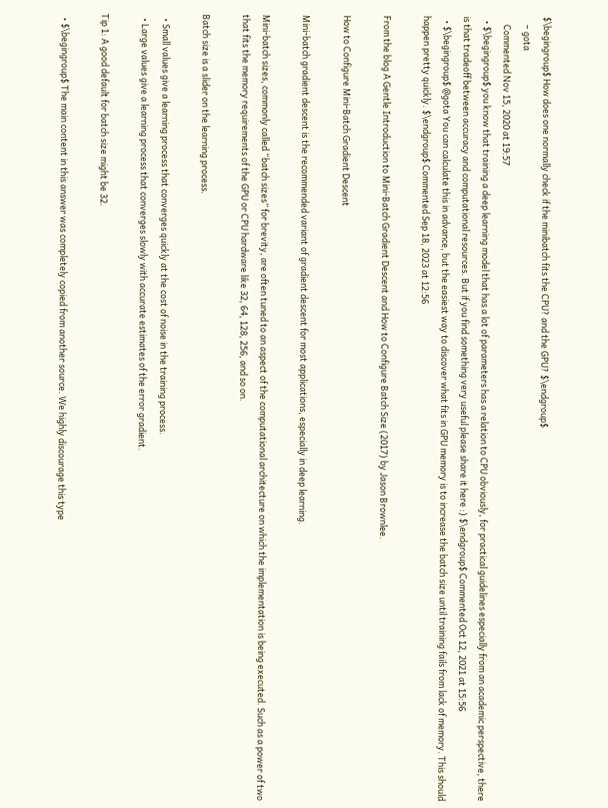$\begingroup$ How does one normally check if the minibatch fits the CPU? and the GPU? $\endgroup$
    – gota
    Commented Nov 15, 2020 at 19:57
  • $\begingroup$ you know that training a deep learning model that has a lot of parameters has a relation to CPU obviously, for practical guidelines especially from an academic perspective, there is that tradeoff between accuracy and computational resources. But if you find something very useful please share it here :) $\endgroup$ Commented Oct 12, 2021 at 15:56
  • $\begingroup$ @gota You can calculate this in advance, but the easiest way to discover what fits in GPU memory is to increase the batch size until training fails from lack of memory. This should happen pretty quickly. $\endgroup$ Commented Sep 18, 2023 at 12:56

From the blog A Gentle Introduction to Mini-Batch Gradient Descent and How to Configure Batch Size (2017) by Jason Brownlee.

How to Configure Mini-Batch Gradient Descent

Mini-batch gradient descent is the recommended variant of gradient descent for most applications, especially in deep learning.

Mini-batch sizes, commonly called “batch sizes” for brevity, are often tuned to an aspect of the computational architecture on which the implementation is being executed. Such as a power of two that fits the memory requirements of the GPU or CPU hardware like 32, 64, 128, 256, and so on.

Batch size is a slider on the learning process.

  • Small values give a learning process that converges quickly at the cost of noise in the training process.
  • Large values give a learning process that converges slowly with accurate estimates of the error gradient.

Tip 1: A good default for batch size might be 32.

  • $\begingroup$ The main content in this answer was completely copied from another source. We highly discourage this type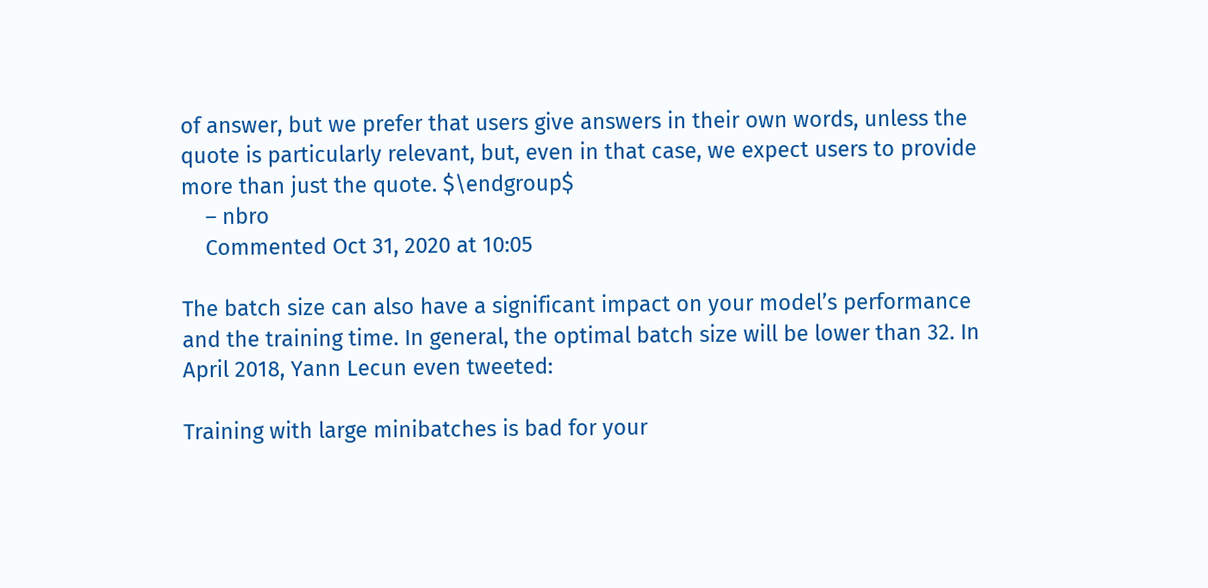of answer, but we prefer that users give answers in their own words, unless the quote is particularly relevant, but, even in that case, we expect users to provide more than just the quote. $\endgroup$
    – nbro
    Commented Oct 31, 2020 at 10:05

The batch size can also have a significant impact on your model’s performance and the training time. In general, the optimal batch size will be lower than 32. In April 2018, Yann Lecun even tweeted:

Training with large minibatches is bad for your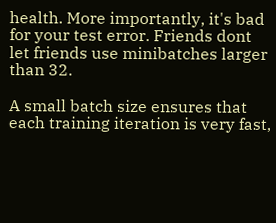health. More importantly, it's bad for your test error. Friends dont let friends use minibatches larger than 32.

A small batch size ensures that each training iteration is very fast,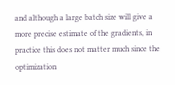and although a large batch size will give a more precise estimate of the gradients, in practice this does not matter much since the optimization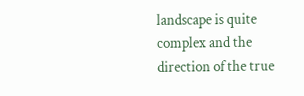landscape is quite complex and the direction of the true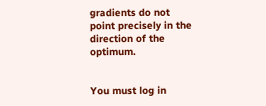gradients do not point precisely in the direction of the optimum.


You must log in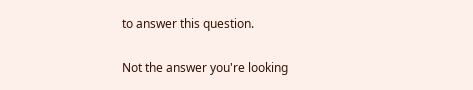to answer this question.

Not the answer you're looking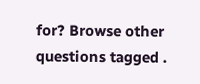for? Browse other questions tagged .